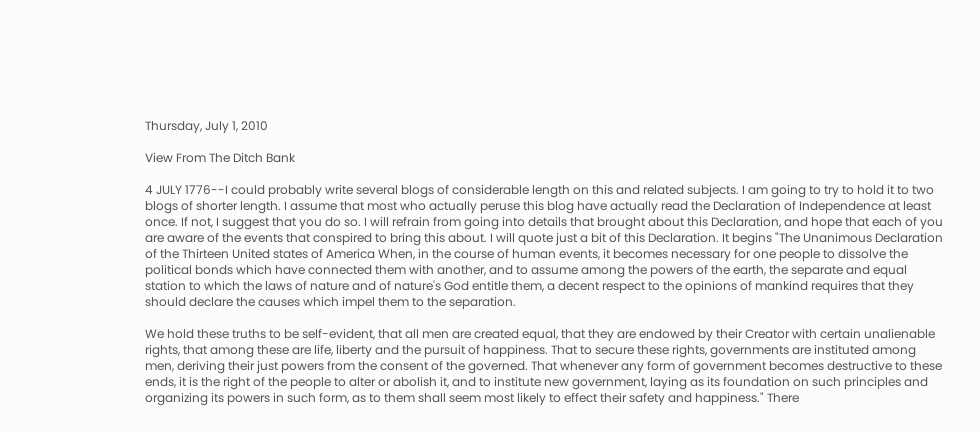Thursday, July 1, 2010

View From The Ditch Bank

4 JULY 1776--I could probably write several blogs of considerable length on this and related subjects. I am going to try to hold it to two blogs of shorter length. I assume that most who actually peruse this blog have actually read the Declaration of Independence at least once. If not, I suggest that you do so. I will refrain from going into details that brought about this Declaration, and hope that each of you are aware of the events that conspired to bring this about. I will quote just a bit of this Declaration. It begins "The Unanimous Declaration of the Thirteen United states of America When, in the course of human events, it becomes necessary for one people to dissolve the political bonds which have connected them with another, and to assume among the powers of the earth, the separate and equal station to which the laws of nature and of nature's God entitle them, a decent respect to the opinions of mankind requires that they should declare the causes which impel them to the separation.

We hold these truths to be self-evident, that all men are created equal, that they are endowed by their Creator with certain unalienable rights, that among these are life, liberty and the pursuit of happiness. That to secure these rights, governments are instituted among men, deriving their just powers from the consent of the governed. That whenever any form of government becomes destructive to these ends, it is the right of the people to alter or abolish it, and to institute new government, laying as its foundation on such principles and organizing its powers in such form, as to them shall seem most likely to effect their safety and happiness." There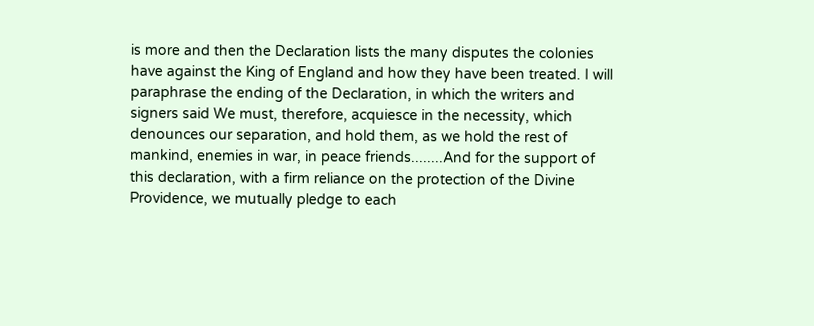is more and then the Declaration lists the many disputes the colonies have against the King of England and how they have been treated. I will paraphrase the ending of the Declaration, in which the writers and signers said We must, therefore, acquiesce in the necessity, which denounces our separation, and hold them, as we hold the rest of mankind, enemies in war, in peace friends........And for the support of this declaration, with a firm reliance on the protection of the Divine Providence, we mutually pledge to each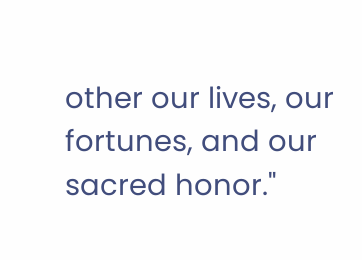other our lives, our fortunes, and our sacred honor."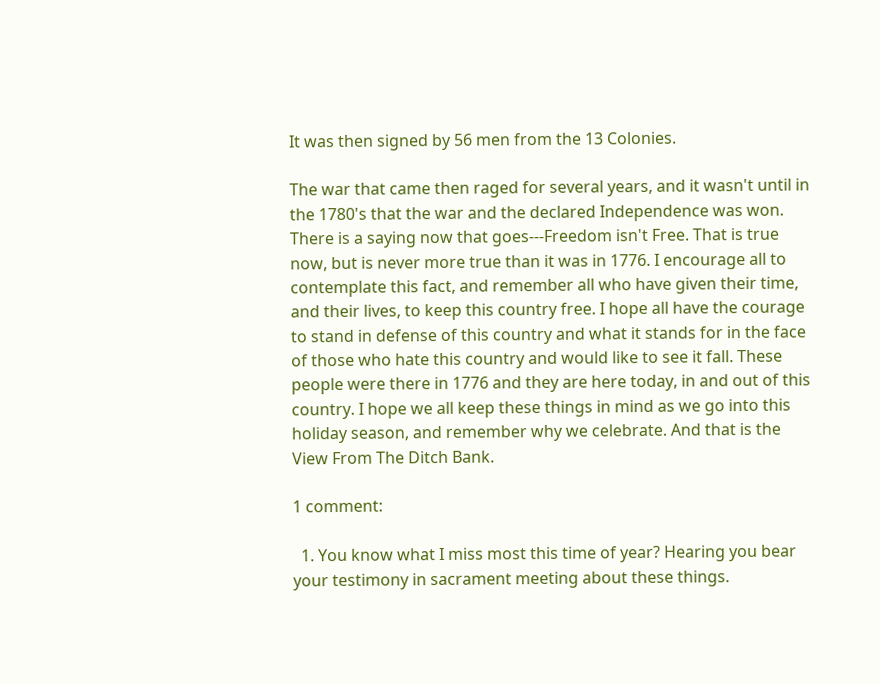It was then signed by 56 men from the 13 Colonies.

The war that came then raged for several years, and it wasn't until in the 1780's that the war and the declared Independence was won. There is a saying now that goes---Freedom isn't Free. That is true now, but is never more true than it was in 1776. I encourage all to contemplate this fact, and remember all who have given their time, and their lives, to keep this country free. I hope all have the courage to stand in defense of this country and what it stands for in the face of those who hate this country and would like to see it fall. These people were there in 1776 and they are here today, in and out of this country. I hope we all keep these things in mind as we go into this holiday season, and remember why we celebrate. And that is the View From The Ditch Bank.

1 comment:

  1. You know what I miss most this time of year? Hearing you bear your testimony in sacrament meeting about these things.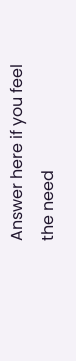Answer here if you feel the need